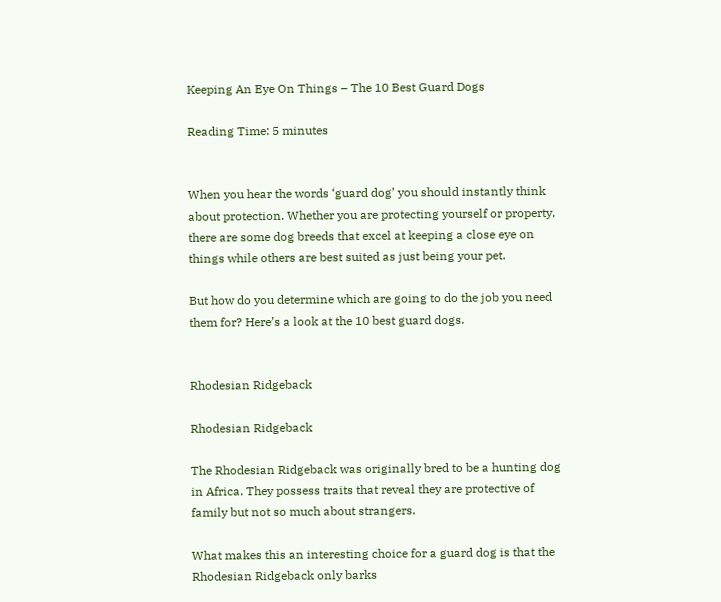Keeping An Eye On Things – The 10 Best Guard Dogs

Reading Time: 5 minutes


When you hear the words ‘guard dog’ you should instantly think about protection. Whether you are protecting yourself or property, there are some dog breeds that excel at keeping a close eye on things while others are best suited as just being your pet.

But how do you determine which are going to do the job you need them for? Here’s a look at the 10 best guard dogs.


Rhodesian Ridgeback

Rhodesian Ridgeback

The Rhodesian Ridgeback was originally bred to be a hunting dog in Africa. They possess traits that reveal they are protective of family but not so much about strangers.

What makes this an interesting choice for a guard dog is that the Rhodesian Ridgeback only barks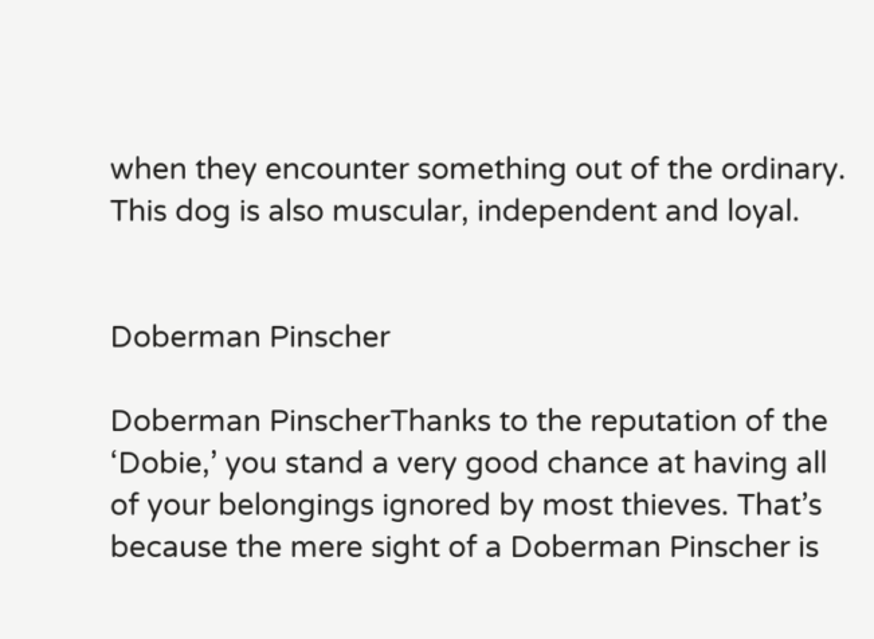when they encounter something out of the ordinary. This dog is also muscular, independent and loyal.


Doberman Pinscher

Doberman PinscherThanks to the reputation of the ‘Dobie,’ you stand a very good chance at having all of your belongings ignored by most thieves. That’s because the mere sight of a Doberman Pinscher is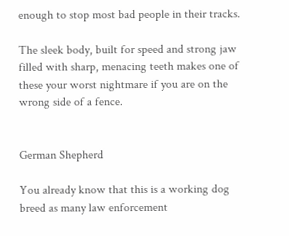enough to stop most bad people in their tracks.

The sleek body, built for speed and strong jaw filled with sharp, menacing teeth makes one of these your worst nightmare if you are on the wrong side of a fence.


German Shepherd

You already know that this is a working dog breed as many law enforcement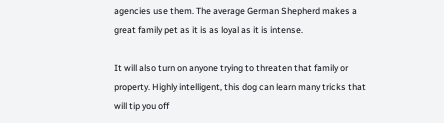agencies use them. The average German Shepherd makes a great family pet as it is as loyal as it is intense.

It will also turn on anyone trying to threaten that family or property. Highly intelligent, this dog can learn many tricks that will tip you off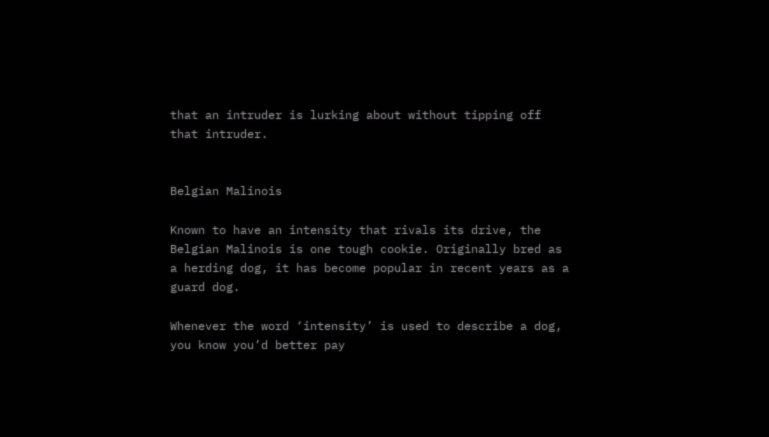that an intruder is lurking about without tipping off that intruder.


Belgian Malinois

Known to have an intensity that rivals its drive, the Belgian Malinois is one tough cookie. Originally bred as a herding dog, it has become popular in recent years as a guard dog.

Whenever the word ‘intensity’ is used to describe a dog, you know you’d better pay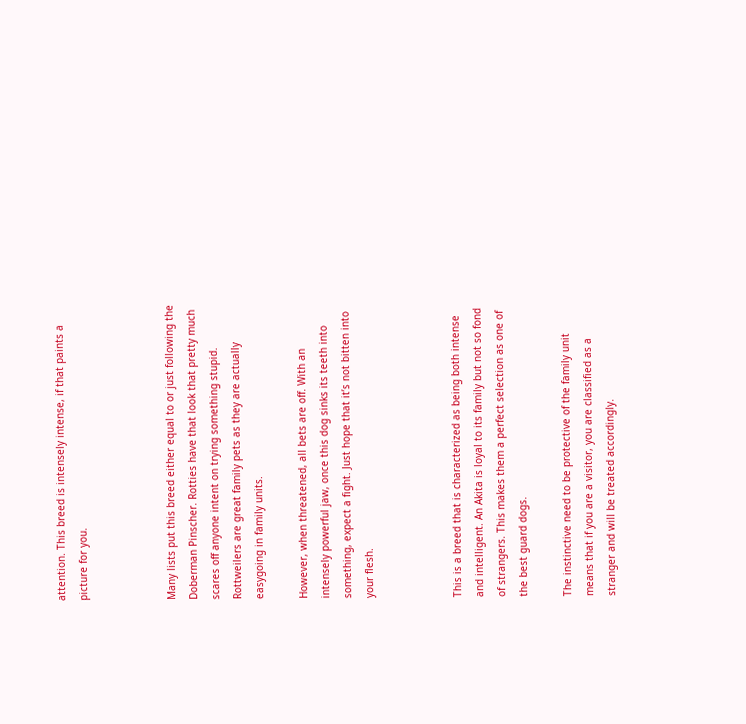attention. This breed is intensely intense, if that paints a picture for you.



Many lists put this breed either equal to or just following the Doberman Pinscher. Rotties have that look that pretty much scares off anyone intent on trying something stupid. Rottweilers are great family pets as they are actually easygoing in family units.

However, when threatened, all bets are off. With an intensely powerful jaw, once this dog sinks its teeth into something, expect a fight. Just hope that it’s not bitten into your flesh.



This is a breed that is characterized as being both intense and intelligent. An Akita is loyal to its family but not so fond of strangers. This makes them a perfect selection as one of the best guard dogs.

The instinctive need to be protective of the family unit means that if you are a visitor, you are classified as a stranger and will be treated accordingly.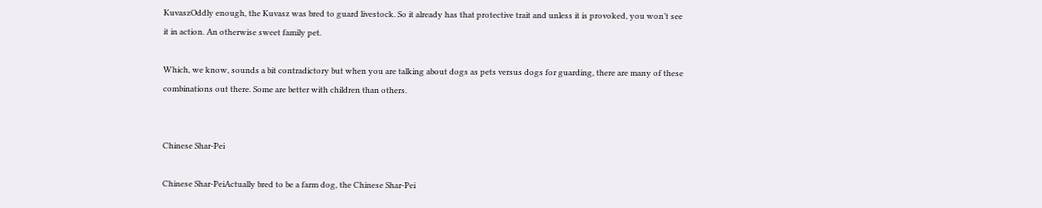KuvaszOddly enough, the Kuvasz was bred to guard livestock. So it already has that protective trait and unless it is provoked, you won’t see it in action. An otherwise sweet family pet.

Which, we know, sounds a bit contradictory but when you are talking about dogs as pets versus dogs for guarding, there are many of these combinations out there. Some are better with children than others.


Chinese Shar-Pei

Chinese Shar-PeiActually bred to be a farm dog, the Chinese Shar-Pei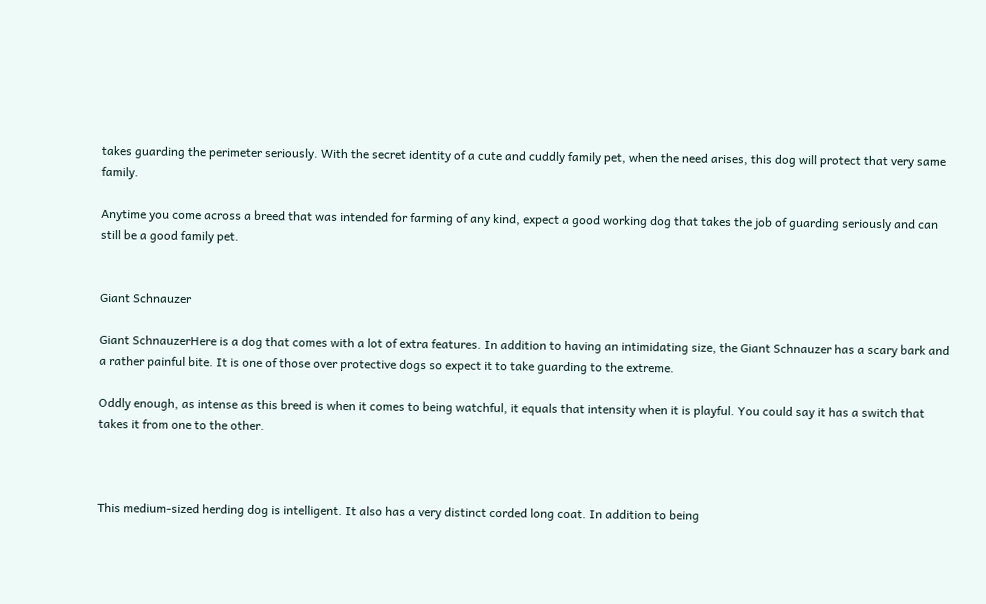takes guarding the perimeter seriously. With the secret identity of a cute and cuddly family pet, when the need arises, this dog will protect that very same family.

Anytime you come across a breed that was intended for farming of any kind, expect a good working dog that takes the job of guarding seriously and can still be a good family pet.


Giant Schnauzer

Giant SchnauzerHere is a dog that comes with a lot of extra features. In addition to having an intimidating size, the Giant Schnauzer has a scary bark and a rather painful bite. It is one of those over protective dogs so expect it to take guarding to the extreme.

Oddly enough, as intense as this breed is when it comes to being watchful, it equals that intensity when it is playful. You could say it has a switch that takes it from one to the other.



This medium-sized herding dog is intelligent. It also has a very distinct corded long coat. In addition to being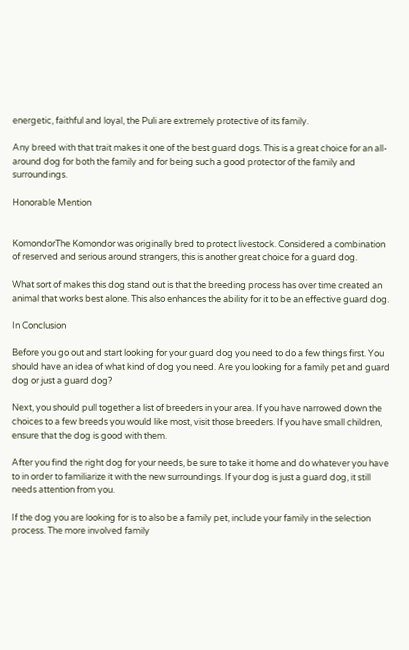energetic, faithful and loyal, the Puli are extremely protective of its family.

Any breed with that trait makes it one of the best guard dogs. This is a great choice for an all-around dog for both the family and for being such a good protector of the family and surroundings.

Honorable Mention


KomondorThe Komondor was originally bred to protect livestock. Considered a combination of reserved and serious around strangers, this is another great choice for a guard dog.

What sort of makes this dog stand out is that the breeding process has over time created an animal that works best alone. This also enhances the ability for it to be an effective guard dog.

In Conclusion

Before you go out and start looking for your guard dog you need to do a few things first. You should have an idea of what kind of dog you need. Are you looking for a family pet and guard dog or just a guard dog?

Next, you should pull together a list of breeders in your area. If you have narrowed down the choices to a few breeds you would like most, visit those breeders. If you have small children, ensure that the dog is good with them.

After you find the right dog for your needs, be sure to take it home and do whatever you have to in order to familiarize it with the new surroundings. If your dog is just a guard dog, it still needs attention from you.

If the dog you are looking for is to also be a family pet, include your family in the selection process. The more involved family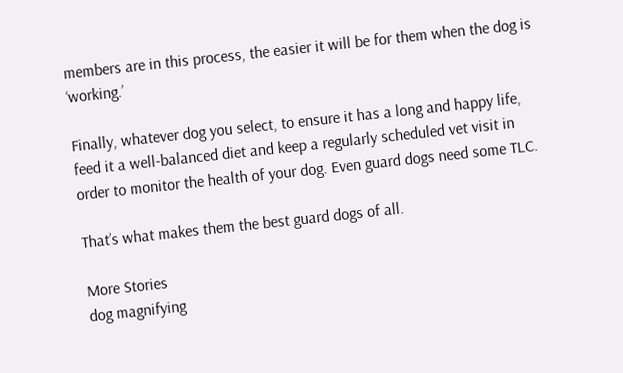members are in this process, the easier it will be for them when the dog is ‘working.’

Finally, whatever dog you select, to ensure it has a long and happy life, feed it a well-balanced diet and keep a regularly scheduled vet visit in order to monitor the health of your dog. Even guard dogs need some TLC.

That’s what makes them the best guard dogs of all.

More Stories
dog magnifying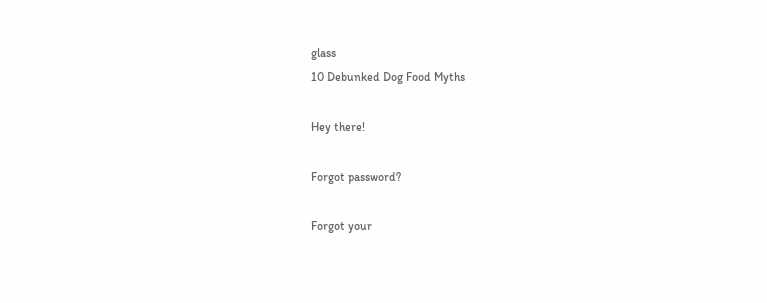glass
10 Debunked Dog Food Myths

Hey there!

Forgot password?

Forgot your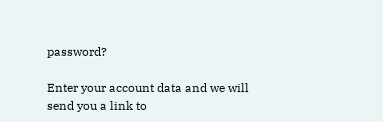password?

Enter your account data and we will send you a link to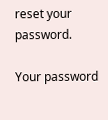reset your password.

Your password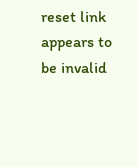reset link appears to be invalid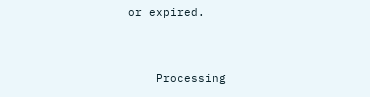or expired.


    Processing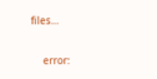files…

    error: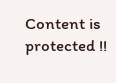Content is protected !!